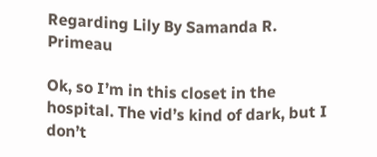Regarding Lily By Samanda R. Primeau

Ok, so I’m in this closet in the hospital. The vid’s kind of dark, but I don’t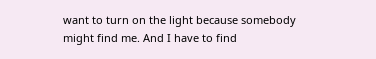want to turn on the light because somebody might find me. And I have to find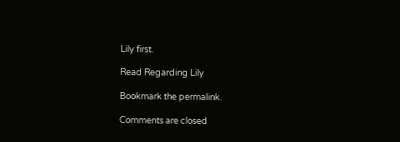Lily first.

Read Regarding Lily

Bookmark the permalink.

Comments are closed